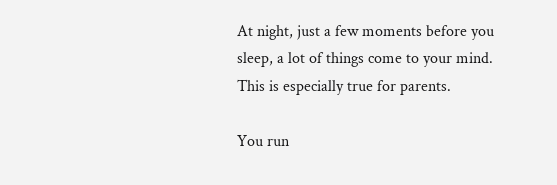At night, just a few moments before you sleep, a lot of things come to your mind. This is especially true for parents.

You run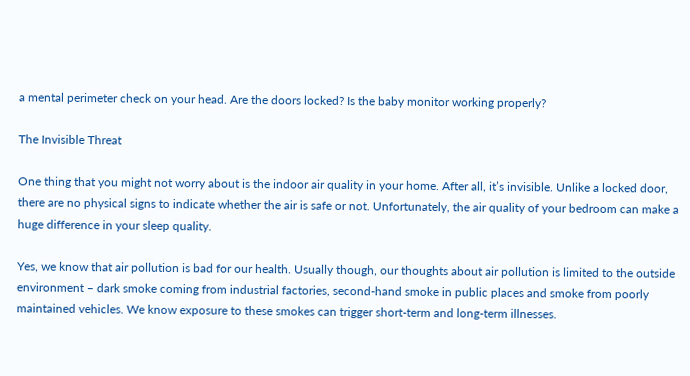a mental perimeter check on your head. Are the doors locked? Is the baby monitor working properly?

The Invisible Threat

One thing that you might not worry about is the indoor air quality in your home. After all, it’s invisible. Unlike a locked door, there are no physical signs to indicate whether the air is safe or not. Unfortunately, the air quality of your bedroom can make a huge difference in your sleep quality.

Yes, we know that air pollution is bad for our health. Usually though, our thoughts about air pollution is limited to the outside environment – dark smoke coming from industrial factories, second-hand smoke in public places and smoke from poorly maintained vehicles. We know exposure to these smokes can trigger short-term and long-term illnesses.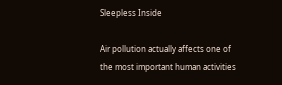Sleepless Inside

Air pollution actually affects one of the most important human activities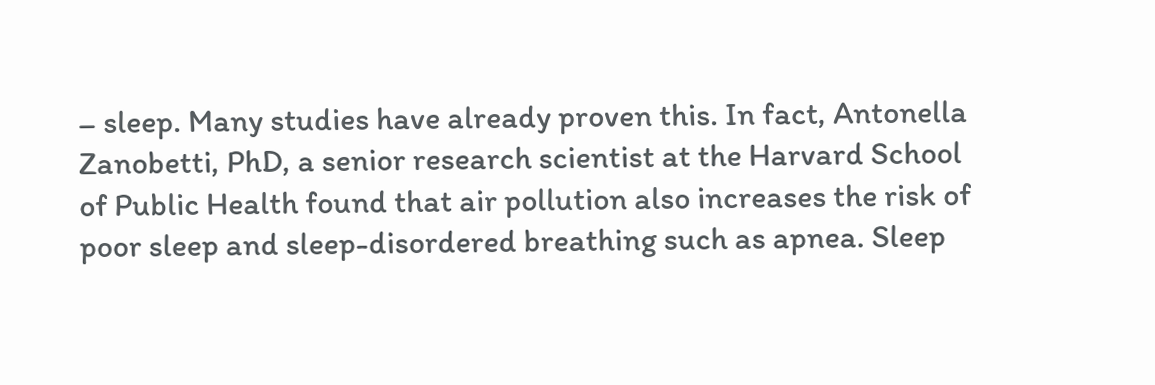– sleep. Many studies have already proven this. In fact, Antonella Zanobetti, PhD, a senior research scientist at the Harvard School of Public Health found that air pollution also increases the risk of poor sleep and sleep-disordered breathing such as apnea. Sleep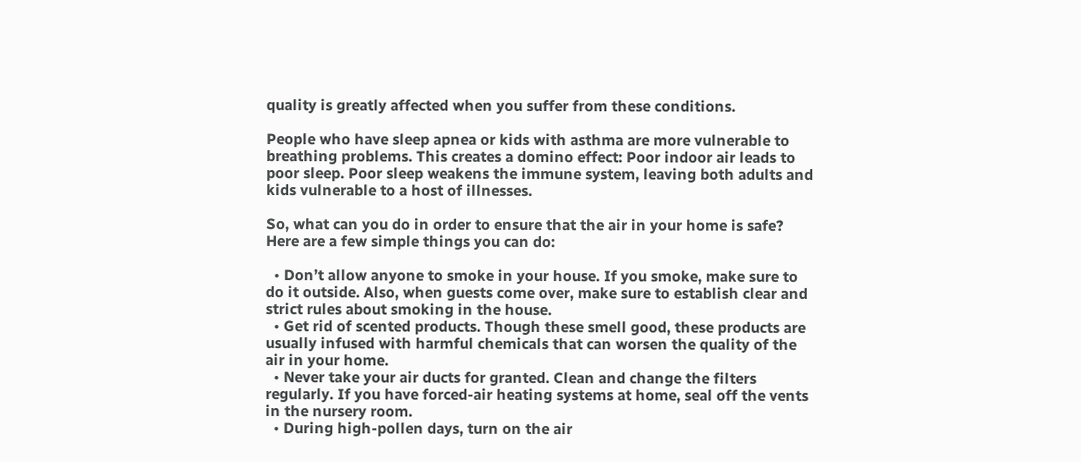quality is greatly affected when you suffer from these conditions.

People who have sleep apnea or kids with asthma are more vulnerable to breathing problems. This creates a domino effect: Poor indoor air leads to poor sleep. Poor sleep weakens the immune system, leaving both adults and kids vulnerable to a host of illnesses.

So, what can you do in order to ensure that the air in your home is safe? Here are a few simple things you can do:

  • Don’t allow anyone to smoke in your house. If you smoke, make sure to do it outside. Also, when guests come over, make sure to establish clear and strict rules about smoking in the house.
  • Get rid of scented products. Though these smell good, these products are usually infused with harmful chemicals that can worsen the quality of the air in your home.
  • Never take your air ducts for granted. Clean and change the filters regularly. If you have forced-air heating systems at home, seal off the vents in the nursery room.
  • During high-pollen days, turn on the air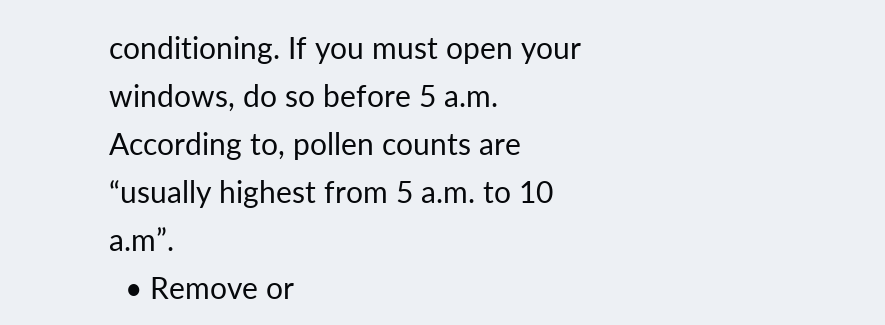conditioning. If you must open your windows, do so before 5 a.m. According to, pollen counts are “usually highest from 5 a.m. to 10 a.m”.
  • Remove or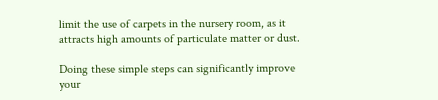limit the use of carpets in the nursery room, as it attracts high amounts of particulate matter or dust.

Doing these simple steps can significantly improve your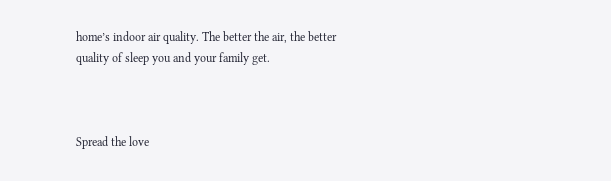home’s indoor air quality. The better the air, the better quality of sleep you and your family get.



Spread the love